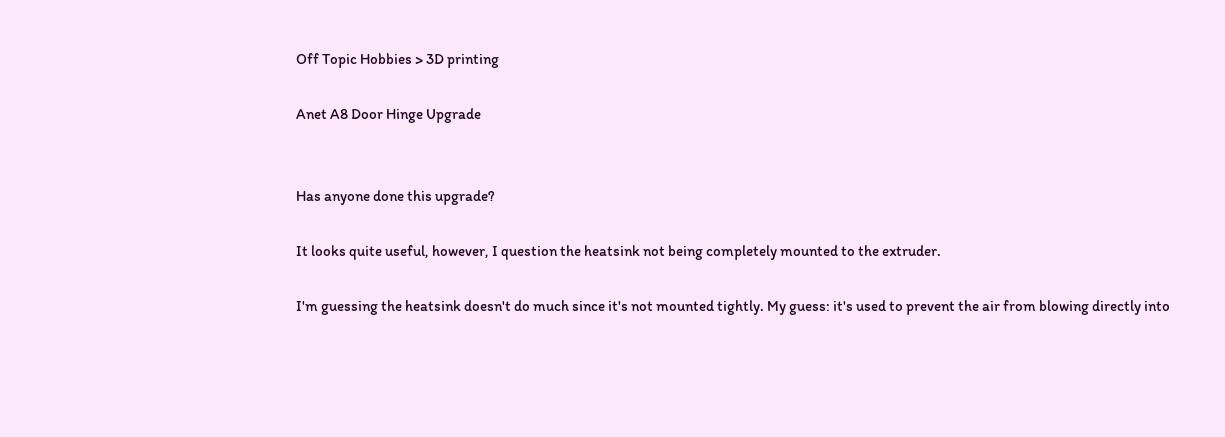Off Topic Hobbies > 3D printing

Anet A8 Door Hinge Upgrade


Has anyone done this upgrade?

It looks quite useful, however, I question the heatsink not being completely mounted to the extruder.

I'm guessing the heatsink doesn't do much since it's not mounted tightly. My guess: it's used to prevent the air from blowing directly into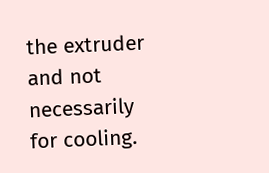the extruder and not necessarily for cooling.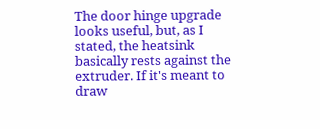The door hinge upgrade looks useful, but, as I stated, the heatsink basically rests against the extruder. If it's meant to draw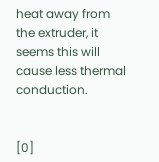heat away from the extruder, it seems this will cause less thermal conduction.


[0]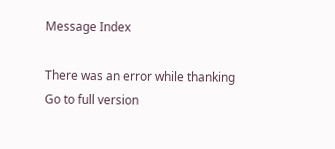Message Index

There was an error while thanking
Go to full version